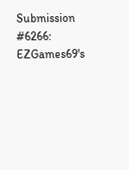Submission #6266: EZGames69's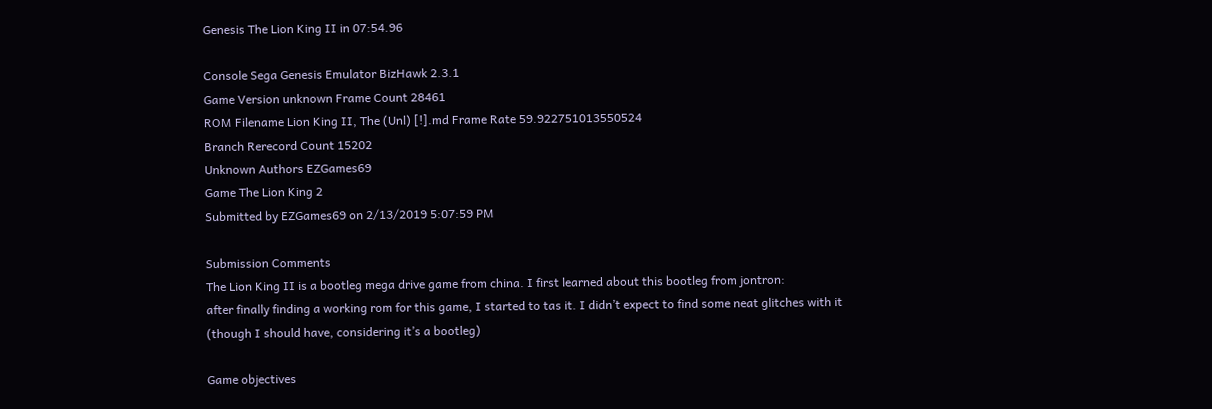Genesis The Lion King II in 07:54.96

Console Sega Genesis Emulator BizHawk 2.3.1
Game Version unknown Frame Count 28461
ROM Filename Lion King II, The (Unl) [!].md Frame Rate 59.922751013550524
Branch Rerecord Count 15202
Unknown Authors EZGames69
Game The Lion King 2
Submitted by EZGames69 on 2/13/2019 5:07:59 PM

Submission Comments
The Lion King II is a bootleg mega drive game from china. I first learned about this bootleg from jontron:
after finally finding a working rom for this game, I started to tas it. I didn’t expect to find some neat glitches with it (though I should have, considering it’s a bootleg)

Game objectives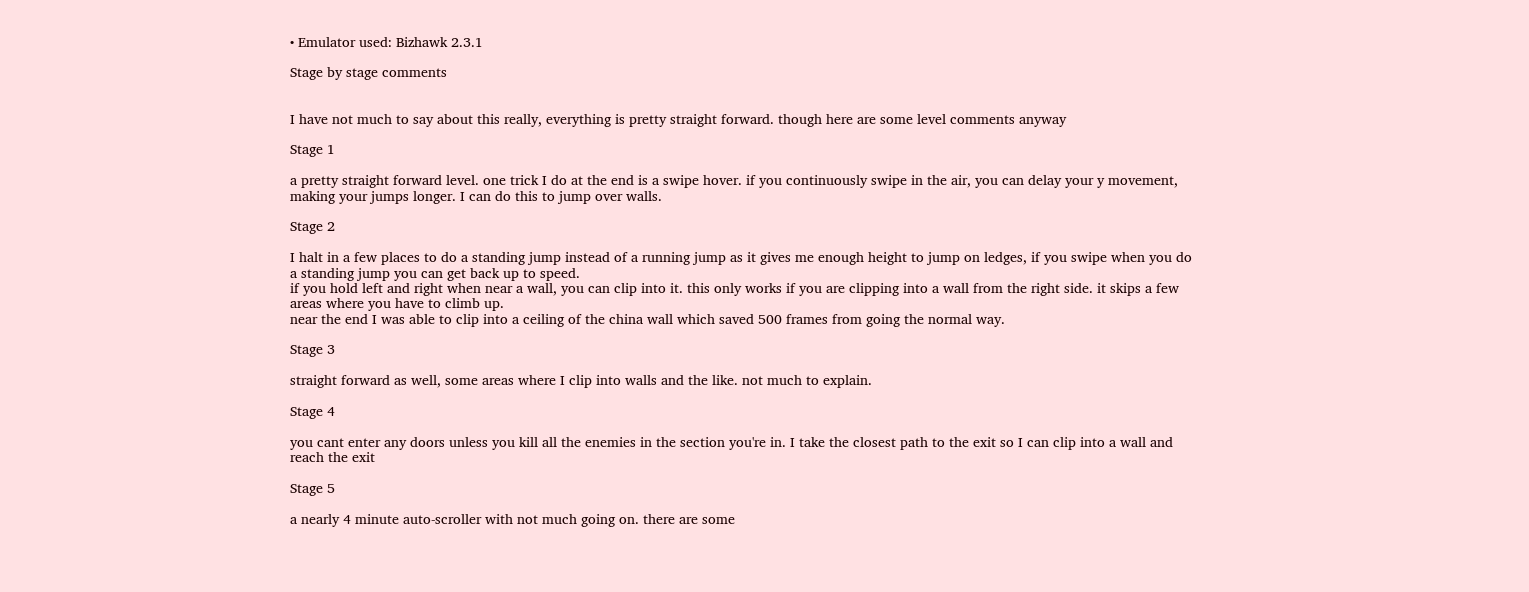• Emulator used: Bizhawk 2.3.1

Stage by stage comments


I have not much to say about this really, everything is pretty straight forward. though here are some level comments anyway

Stage 1

a pretty straight forward level. one trick I do at the end is a swipe hover. if you continuously swipe in the air, you can delay your y movement, making your jumps longer. I can do this to jump over walls.

Stage 2

I halt in a few places to do a standing jump instead of a running jump as it gives me enough height to jump on ledges, if you swipe when you do a standing jump you can get back up to speed.
if you hold left and right when near a wall, you can clip into it. this only works if you are clipping into a wall from the right side. it skips a few areas where you have to climb up.
near the end I was able to clip into a ceiling of the china wall which saved 500 frames from going the normal way.

Stage 3

straight forward as well, some areas where I clip into walls and the like. not much to explain.

Stage 4

you cant enter any doors unless you kill all the enemies in the section you're in. I take the closest path to the exit so I can clip into a wall and reach the exit

Stage 5

a nearly 4 minute auto-scroller with not much going on. there are some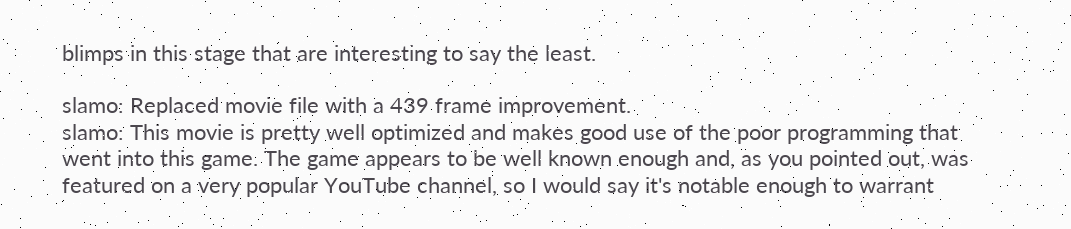blimps in this stage that are interesting to say the least.

slamo: Replaced movie file with a 439 frame improvement.
slamo: This movie is pretty well optimized and makes good use of the poor programming that went into this game. The game appears to be well known enough and, as you pointed out, was featured on a very popular YouTube channel, so I would say it's notable enough to warrant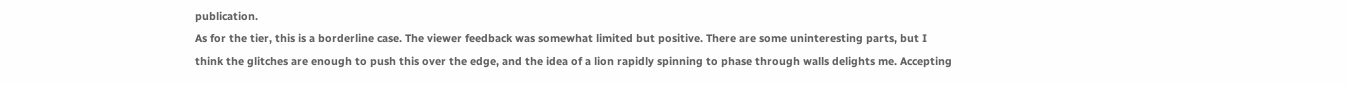publication.
As for the tier, this is a borderline case. The viewer feedback was somewhat limited but positive. There are some uninteresting parts, but I think the glitches are enough to push this over the edge, and the idea of a lion rapidly spinning to phase through walls delights me. Accepting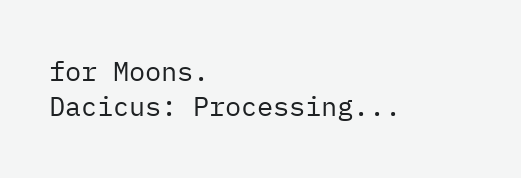for Moons.
Dacicus: Processing...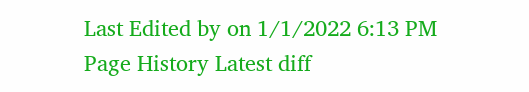Last Edited by on 1/1/2022 6:13 PM
Page History Latest diff